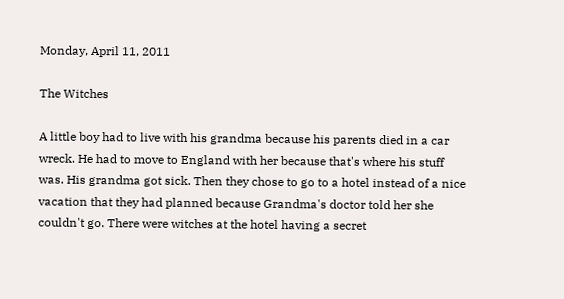Monday, April 11, 2011

The Witches

A little boy had to live with his grandma because his parents died in a car wreck. He had to move to England with her because that's where his stuff was. His grandma got sick. Then they chose to go to a hotel instead of a nice vacation that they had planned because Grandma's doctor told her she couldn't go. There were witches at the hotel having a secret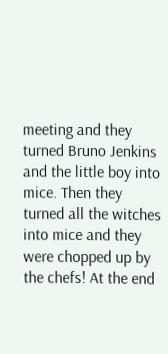meeting and they turned Bruno Jenkins and the little boy into mice. Then they turned all the witches into mice and they were chopped up by the chefs! At the end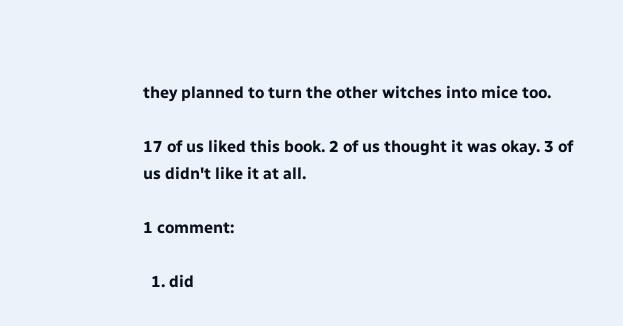they planned to turn the other witches into mice too.

17 of us liked this book. 2 of us thought it was okay. 3 of us didn't like it at all.

1 comment:

  1. did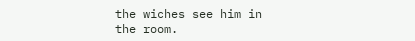the wiches see him in the room.